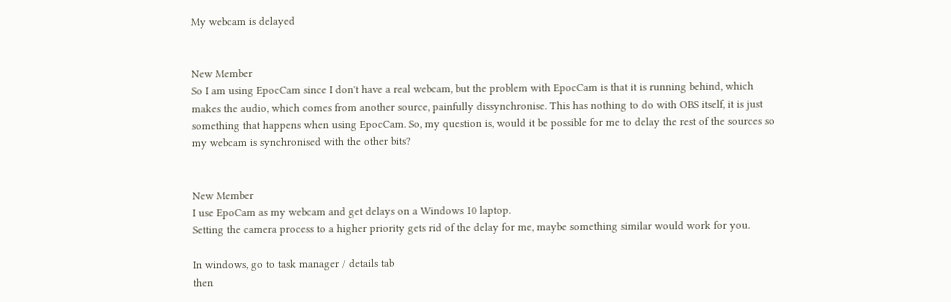My webcam is delayed


New Member
So I am using EpocCam since I don't have a real webcam, but the problem with EpocCam is that it is running behind, which makes the audio, which comes from another source, painfully dissynchronise. This has nothing to do with OBS itself, it is just something that happens when using EpocCam. So, my question is, would it be possible for me to delay the rest of the sources so my webcam is synchronised with the other bits?


New Member
I use EpoCam as my webcam and get delays on a Windows 10 laptop.
Setting the camera process to a higher priority gets rid of the delay for me, maybe something similar would work for you.

In windows, go to task manager / details tab
then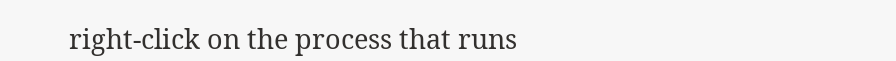right-click on the process that runs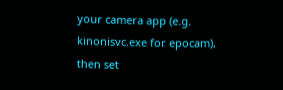your camera app (e.g. kinonisvc.exe for epocam),
then set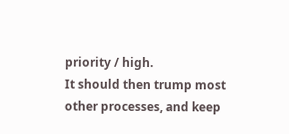priority / high.
It should then trump most other processes, and keep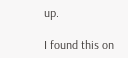up.

I found this on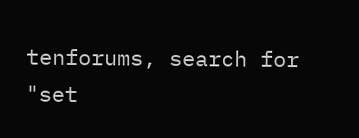tenforums, search for "set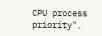CPU process priority".